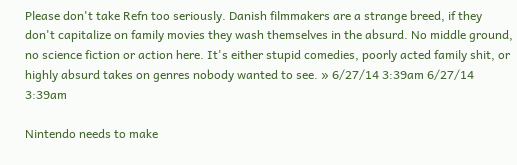Please don't take Refn too seriously. Danish filmmakers are a strange breed, if they don't capitalize on family movies they wash themselves in the absurd. No middle ground, no science fiction or action here. It's either stupid comedies, poorly acted family shit, or highly absurd takes on genres nobody wanted to see. » 6/27/14 3:39am 6/27/14 3:39am

Nintendo needs to make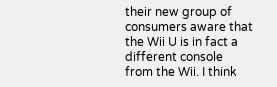their new group of consumers aware that the Wii U is in fact a different console from the Wii. I think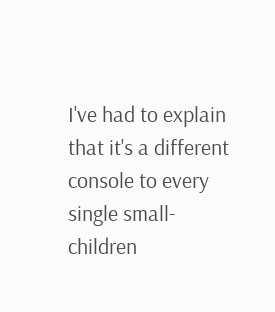I've had to explain that it's a different console to every single small-children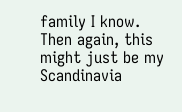family I know. Then again, this might just be my Scandinavia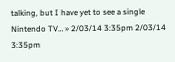talking, but I have yet to see a single Nintendo TV… » 2/03/14 3:35pm 2/03/14 3:35pm